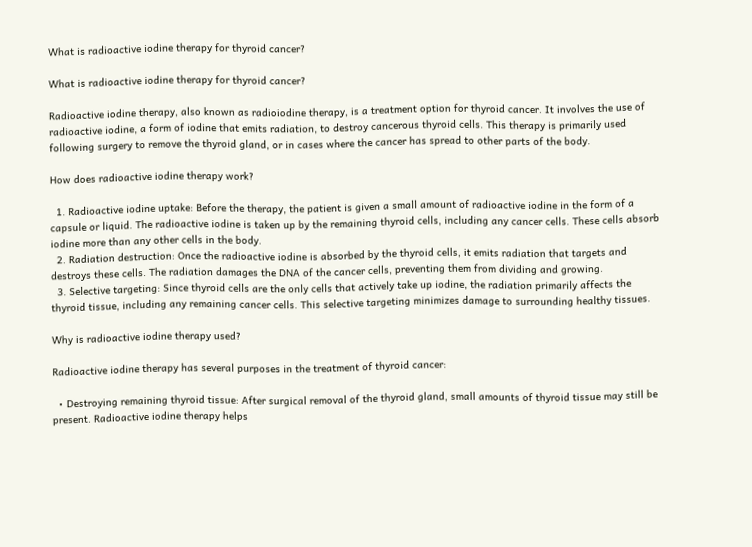What is radioactive iodine therapy for thyroid cancer?

What is radioactive iodine therapy for thyroid cancer?

Radioactive iodine therapy, also known as radioiodine therapy, is a treatment option for thyroid cancer. It involves the use of radioactive iodine, a form of iodine that emits radiation, to destroy cancerous thyroid cells. This therapy is primarily used following surgery to remove the thyroid gland, or in cases where the cancer has spread to other parts of the body.

How does radioactive iodine therapy work?

  1. Radioactive iodine uptake: Before the therapy, the patient is given a small amount of radioactive iodine in the form of a capsule or liquid. The radioactive iodine is taken up by the remaining thyroid cells, including any cancer cells. These cells absorb iodine more than any other cells in the body.
  2. Radiation destruction: Once the radioactive iodine is absorbed by the thyroid cells, it emits radiation that targets and destroys these cells. The radiation damages the DNA of the cancer cells, preventing them from dividing and growing.
  3. Selective targeting: Since thyroid cells are the only cells that actively take up iodine, the radiation primarily affects the thyroid tissue, including any remaining cancer cells. This selective targeting minimizes damage to surrounding healthy tissues.

Why is radioactive iodine therapy used?

Radioactive iodine therapy has several purposes in the treatment of thyroid cancer:

  • Destroying remaining thyroid tissue: After surgical removal of the thyroid gland, small amounts of thyroid tissue may still be present. Radioactive iodine therapy helps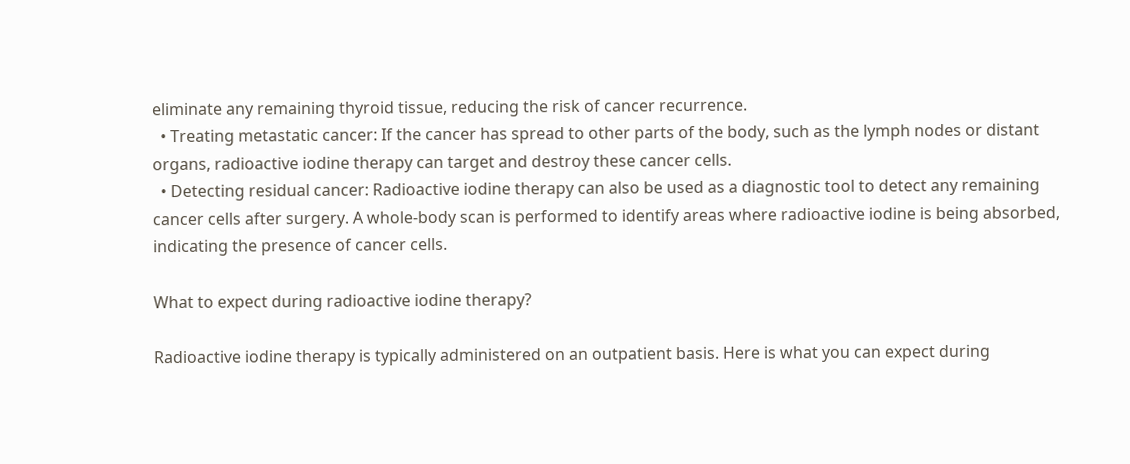eliminate any remaining thyroid tissue, reducing the risk of cancer recurrence.
  • Treating metastatic cancer: If the cancer has spread to other parts of the body, such as the lymph nodes or distant organs, radioactive iodine therapy can target and destroy these cancer cells.
  • Detecting residual cancer: Radioactive iodine therapy can also be used as a diagnostic tool to detect any remaining cancer cells after surgery. A whole-body scan is performed to identify areas where radioactive iodine is being absorbed, indicating the presence of cancer cells.

What to expect during radioactive iodine therapy?

Radioactive iodine therapy is typically administered on an outpatient basis. Here is what you can expect during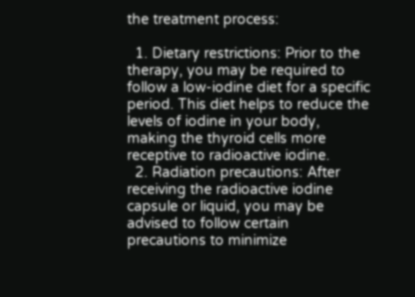the treatment process:

  1. Dietary restrictions: Prior to the therapy, you may be required to follow a low-iodine diet for a specific period. This diet helps to reduce the levels of iodine in your body, making the thyroid cells more receptive to radioactive iodine.
  2. Radiation precautions: After receiving the radioactive iodine capsule or liquid, you may be advised to follow certain precautions to minimize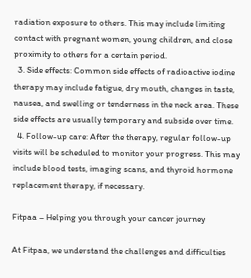radiation exposure to others. This may include limiting contact with pregnant women, young children, and close proximity to others for a certain period.
  3. Side effects: Common side effects of radioactive iodine therapy may include fatigue, dry mouth, changes in taste, nausea, and swelling or tenderness in the neck area. These side effects are usually temporary and subside over time.
  4. Follow-up care: After the therapy, regular follow-up visits will be scheduled to monitor your progress. This may include blood tests, imaging scans, and thyroid hormone replacement therapy, if necessary.

Fitpaa – Helping you through your cancer journey

At Fitpaa, we understand the challenges and difficulties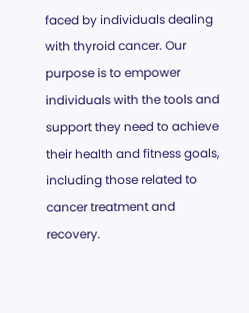faced by individuals dealing with thyroid cancer. Our purpose is to empower individuals with the tools and support they need to achieve their health and fitness goals, including those related to cancer treatment and recovery.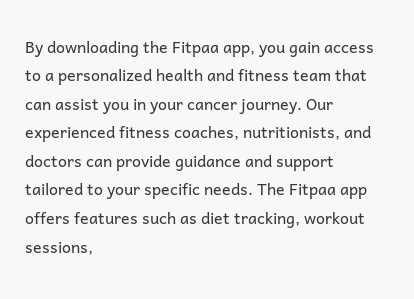By downloading the Fitpaa app, you gain access to a personalized health and fitness team that can assist you in your cancer journey. Our experienced fitness coaches, nutritionists, and doctors can provide guidance and support tailored to your specific needs. The Fitpaa app offers features such as diet tracking, workout sessions,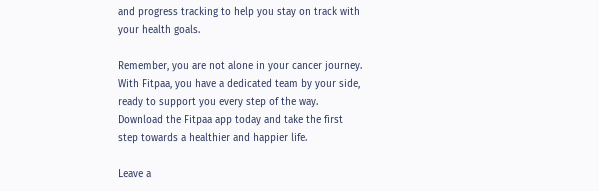and progress tracking to help you stay on track with your health goals.

Remember, you are not alone in your cancer journey. With Fitpaa, you have a dedicated team by your side, ready to support you every step of the way. Download the Fitpaa app today and take the first step towards a healthier and happier life.

Leave a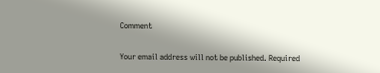Comment

Your email address will not be published. Required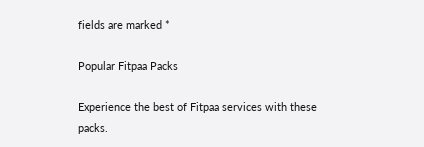fields are marked *

Popular Fitpaa Packs

Experience the best of Fitpaa services with these packs.